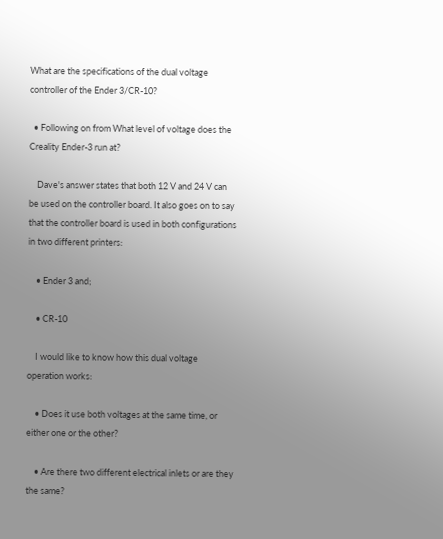What are the specifications of the dual voltage controller of the Ender 3/CR-10?

  • Following on from What level of voltage does the Creality Ender-3 run at?

    Dave's answer states that both 12 V and 24 V can be used on the controller board. It also goes on to say that the controller board is used in both configurations in two different printers:

    • Ender 3 and;

    • CR-10

    I would like to know how this dual voltage operation works:

    • Does it use both voltages at the same time, or either one or the other?

    • Are there two different electrical inlets or are they the same?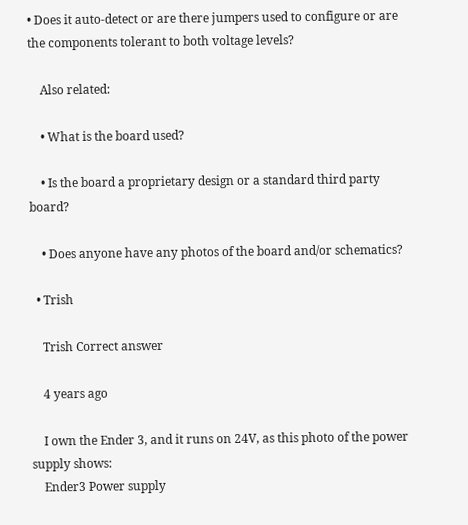• Does it auto-detect or are there jumpers used to configure or are the components tolerant to both voltage levels?

    Also related:

    • What is the board used?

    • Is the board a proprietary design or a standard third party board?

    • Does anyone have any photos of the board and/or schematics?

  • Trish

    Trish Correct answer

    4 years ago

    I own the Ender 3, and it runs on 24V, as this photo of the power supply shows:
    Ender3 Power supply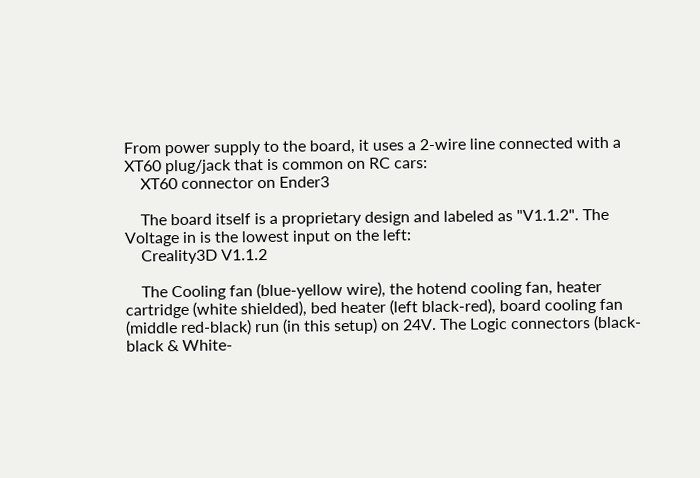From power supply to the board, it uses a 2-wire line connected with a XT60 plug/jack that is common on RC cars:
    XT60 connector on Ender3

    The board itself is a proprietary design and labeled as "V1.1.2". The Voltage in is the lowest input on the left:
    Creality3D V1.1.2

    The Cooling fan (blue-yellow wire), the hotend cooling fan, heater cartridge (white shielded), bed heater (left black-red), board cooling fan (middle red-black) run (in this setup) on 24V. The Logic connectors (black-black & White-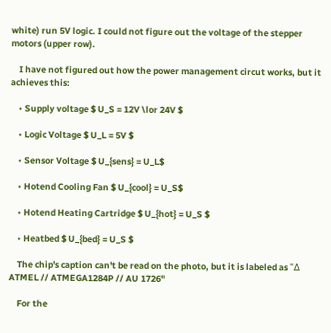white) run 5V logic. I could not figure out the voltage of the stepper motors (upper row).

    I have not figured out how the power management circut works, but it achieves this:

    • Supply voltage $ U_S = 12V \lor 24V $

    • Logic Voltage $ U_L = 5V $

    • Sensor Voltage $ U_{sens} = U_L$

    • Hotend Cooling Fan $ U_{cool} = U_S$

    • Hotend Heating Cartridge $ U_{hot} = U_S $

    • Heatbed $ U_{bed} = U_S $

    The chip's caption can't be read on the photo, but it is labeled as "Δ ATMEL // ATMEGA1284P // AU 1726"

    For the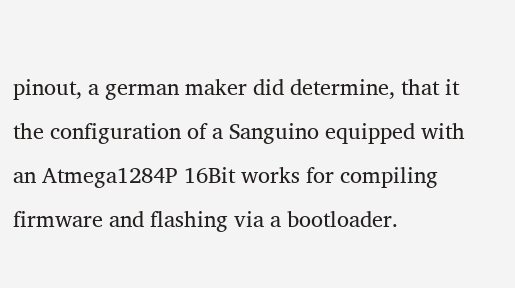pinout, a german maker did determine, that it the configuration of a Sanguino equipped with an Atmega1284P 16Bit works for compiling firmware and flashing via a bootloader.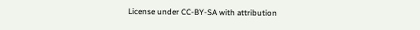License under CC-BY-SA with attribution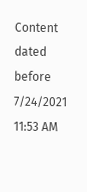Content dated before 7/24/2021 11:53 AM